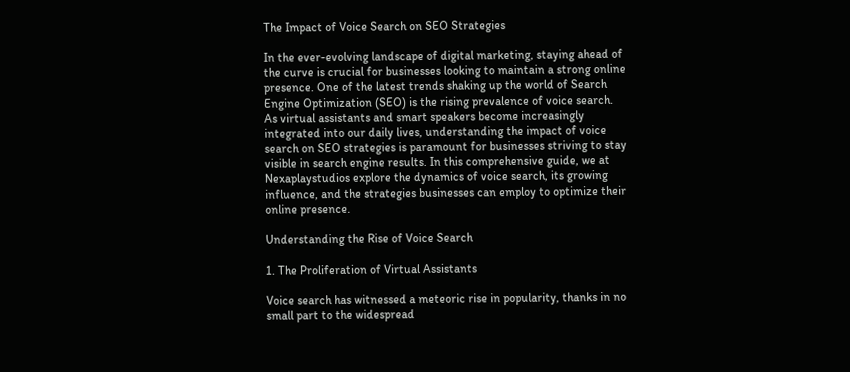The Impact of Voice Search on SEO Strategies

In the ever-evolving landscape of digital marketing, staying ahead of the curve is crucial for businesses looking to maintain a strong online presence. One of the latest trends shaking up the world of Search Engine Optimization (SEO) is the rising prevalence of voice search. As virtual assistants and smart speakers become increasingly integrated into our daily lives, understanding the impact of voice search on SEO strategies is paramount for businesses striving to stay visible in search engine results. In this comprehensive guide, we at Nexaplaystudios explore the dynamics of voice search, its growing influence, and the strategies businesses can employ to optimize their online presence.

Understanding the Rise of Voice Search

1. The Proliferation of Virtual Assistants

Voice search has witnessed a meteoric rise in popularity, thanks in no small part to the widespread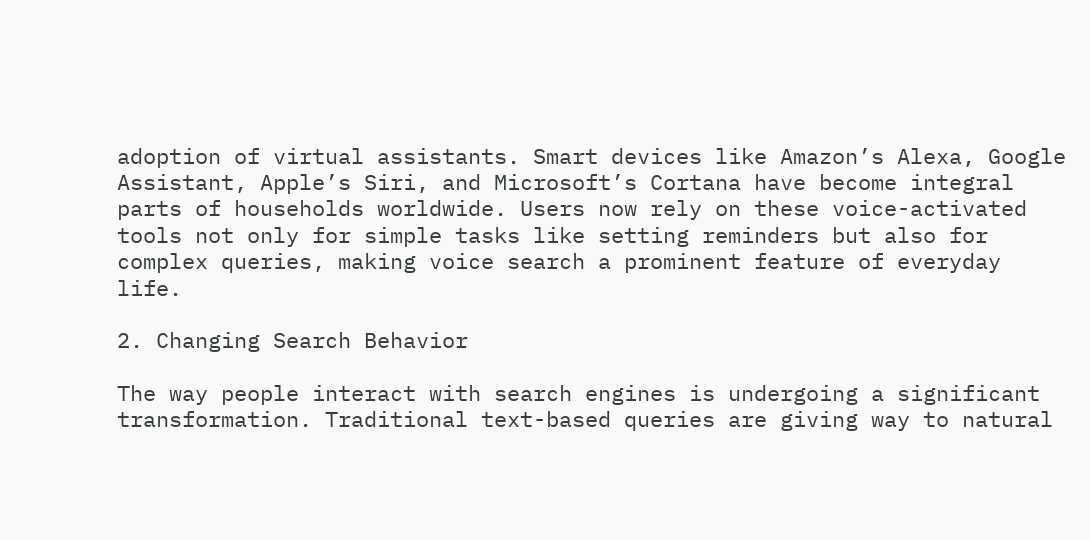adoption of virtual assistants. Smart devices like Amazon’s Alexa, Google Assistant, Apple’s Siri, and Microsoft’s Cortana have become integral parts of households worldwide. Users now rely on these voice-activated tools not only for simple tasks like setting reminders but also for complex queries, making voice search a prominent feature of everyday life.

2. Changing Search Behavior

The way people interact with search engines is undergoing a significant transformation. Traditional text-based queries are giving way to natural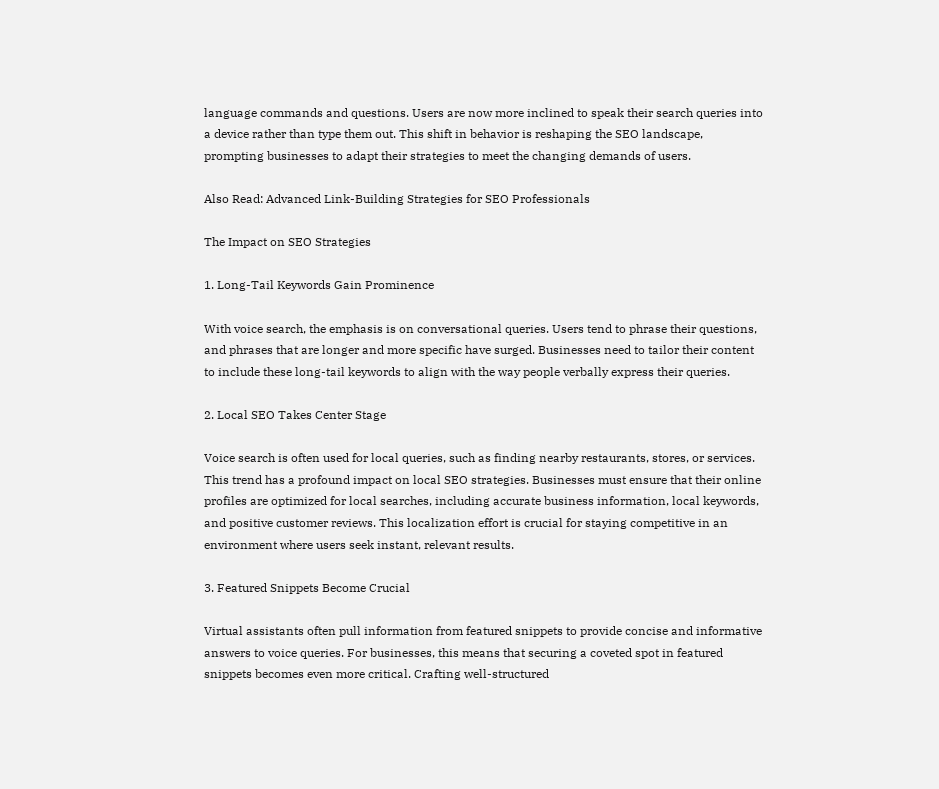language commands and questions. Users are now more inclined to speak their search queries into a device rather than type them out. This shift in behavior is reshaping the SEO landscape, prompting businesses to adapt their strategies to meet the changing demands of users.

Also Read: Advanced Link-Building Strategies for SEO Professionals

The Impact on SEO Strategies

1. Long-Tail Keywords Gain Prominence

With voice search, the emphasis is on conversational queries. Users tend to phrase their questions, and phrases that are longer and more specific have surged. Businesses need to tailor their content to include these long-tail keywords to align with the way people verbally express their queries.

2. Local SEO Takes Center Stage

Voice search is often used for local queries, such as finding nearby restaurants, stores, or services. This trend has a profound impact on local SEO strategies. Businesses must ensure that their online profiles are optimized for local searches, including accurate business information, local keywords, and positive customer reviews. This localization effort is crucial for staying competitive in an environment where users seek instant, relevant results.

3. Featured Snippets Become Crucial

Virtual assistants often pull information from featured snippets to provide concise and informative answers to voice queries. For businesses, this means that securing a coveted spot in featured snippets becomes even more critical. Crafting well-structured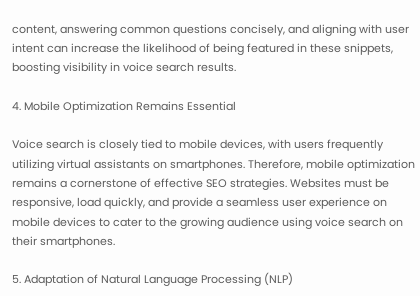content, answering common questions concisely, and aligning with user intent can increase the likelihood of being featured in these snippets, boosting visibility in voice search results.

4. Mobile Optimization Remains Essential

Voice search is closely tied to mobile devices, with users frequently utilizing virtual assistants on smartphones. Therefore, mobile optimization remains a cornerstone of effective SEO strategies. Websites must be responsive, load quickly, and provide a seamless user experience on mobile devices to cater to the growing audience using voice search on their smartphones.

5. Adaptation of Natural Language Processing (NLP)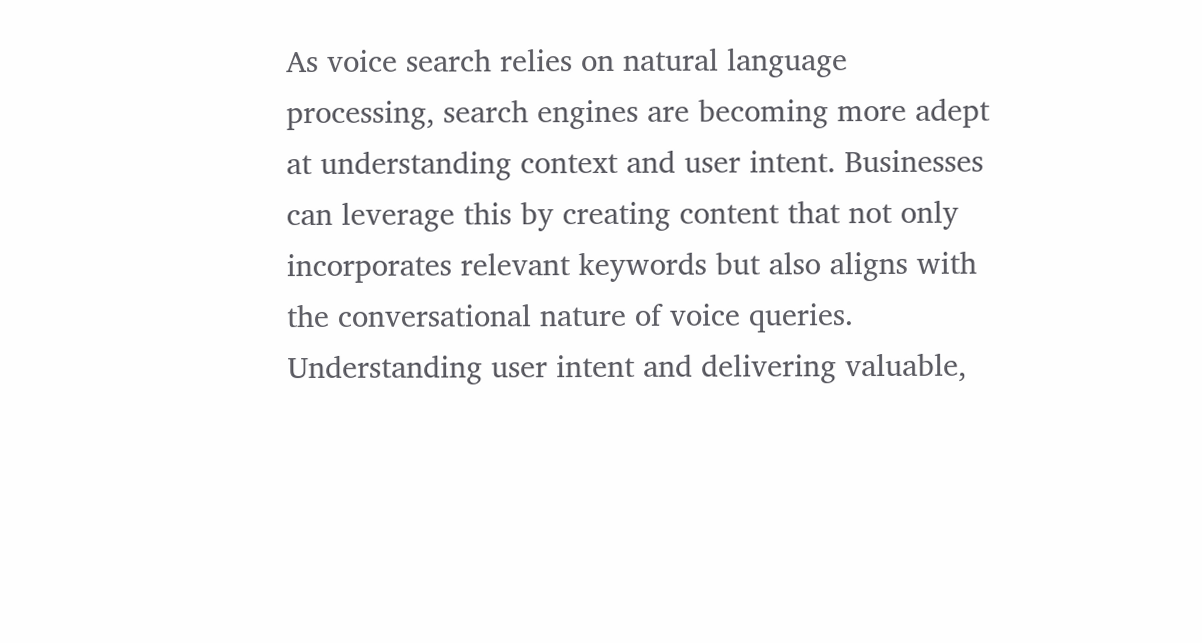As voice search relies on natural language processing, search engines are becoming more adept at understanding context and user intent. Businesses can leverage this by creating content that not only incorporates relevant keywords but also aligns with the conversational nature of voice queries. Understanding user intent and delivering valuable,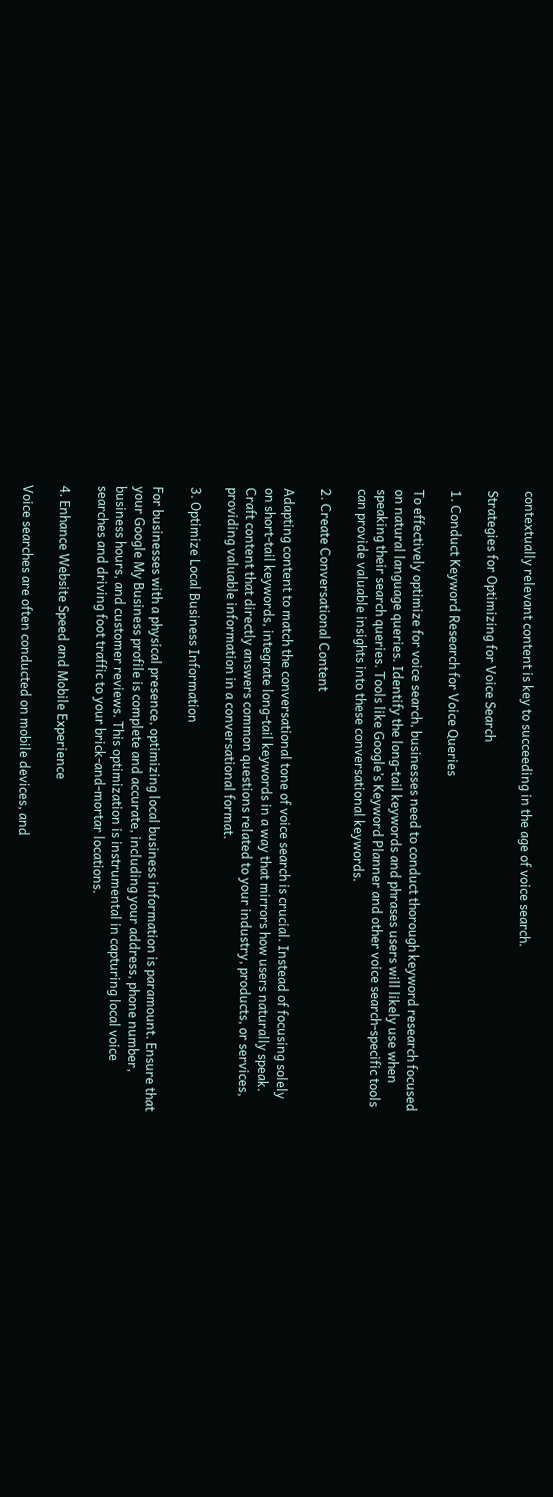contextually relevant content is key to succeeding in the age of voice search.

Strategies for Optimizing for Voice Search

1. Conduct Keyword Research for Voice Queries

To effectively optimize for voice search, businesses need to conduct thorough keyword research focused on natural language queries. Identify the long-tail keywords and phrases users will likely use when speaking their search queries. Tools like Google’s Keyword Planner and other voice search-specific tools can provide valuable insights into these conversational keywords.

2. Create Conversational Content

Adapting content to match the conversational tone of voice search is crucial. Instead of focusing solely on short-tail keywords, integrate long-tail keywords in a way that mirrors how users naturally speak. Craft content that directly answers common questions related to your industry, products, or services, providing valuable information in a conversational format.

3. Optimize Local Business Information

For businesses with a physical presence, optimizing local business information is paramount. Ensure that your Google My Business profile is complete and accurate, including your address, phone number, business hours, and customer reviews. This optimization is instrumental in capturing local voice searches and driving foot traffic to your brick-and-mortar locations.

4. Enhance Website Speed and Mobile Experience

Voice searches are often conducted on mobile devices, and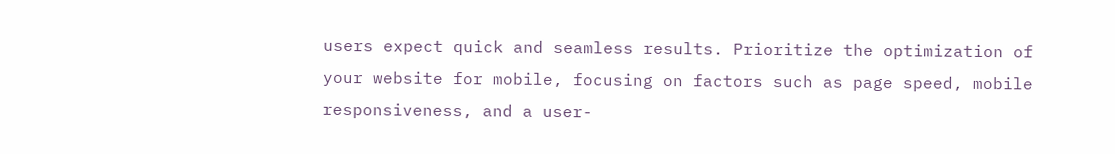users expect quick and seamless results. Prioritize the optimization of your website for mobile, focusing on factors such as page speed, mobile responsiveness, and a user-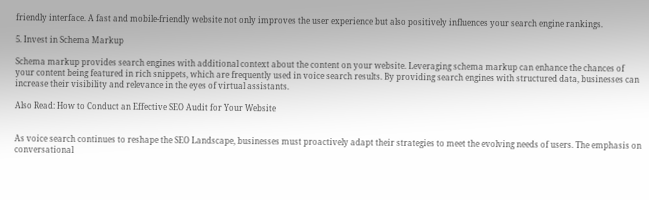friendly interface. A fast and mobile-friendly website not only improves the user experience but also positively influences your search engine rankings.

5. Invest in Schema Markup

Schema markup provides search engines with additional context about the content on your website. Leveraging schema markup can enhance the chances of your content being featured in rich snippets, which are frequently used in voice search results. By providing search engines with structured data, businesses can increase their visibility and relevance in the eyes of virtual assistants.

Also Read: How to Conduct an Effective SEO Audit for Your Website


As voice search continues to reshape the SEO Landscape, businesses must proactively adapt their strategies to meet the evolving needs of users. The emphasis on conversational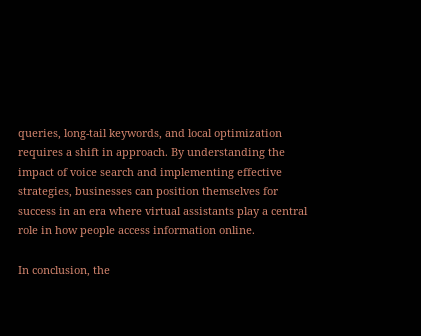queries, long-tail keywords, and local optimization requires a shift in approach. By understanding the impact of voice search and implementing effective strategies, businesses can position themselves for success in an era where virtual assistants play a central role in how people access information online.

In conclusion, the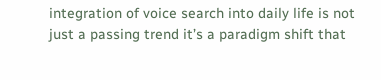integration of voice search into daily life is not just a passing trend it’s a paradigm shift that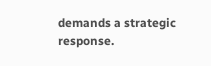demands a strategic response.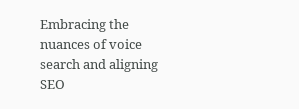Embracing the nuances of voice search and aligning SEO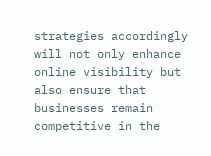strategies accordingly will not only enhance online visibility but also ensure that businesses remain competitive in the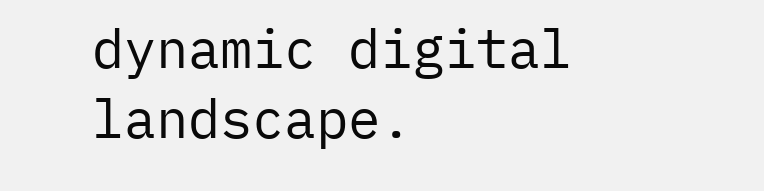dynamic digital landscape.